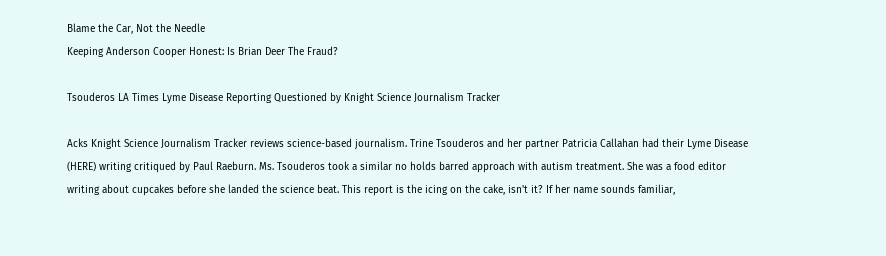Blame the Car, Not the Needle
Keeping Anderson Cooper Honest: Is Brian Deer The Fraud?

Tsouderos LA Times Lyme Disease Reporting Questioned by Knight Science Journalism Tracker

Acks Knight Science Journalism Tracker reviews science-based journalism. Trine Tsouderos and her partner Patricia Callahan had their Lyme Disease (HERE) writing critiqued by Paul Raeburn. Ms. Tsouderos took a similar no holds barred approach with autism treatment. She was a food editor writing about cupcakes before she landed the science beat. This report is the icing on the cake, isn't it? If her name sounds familiar,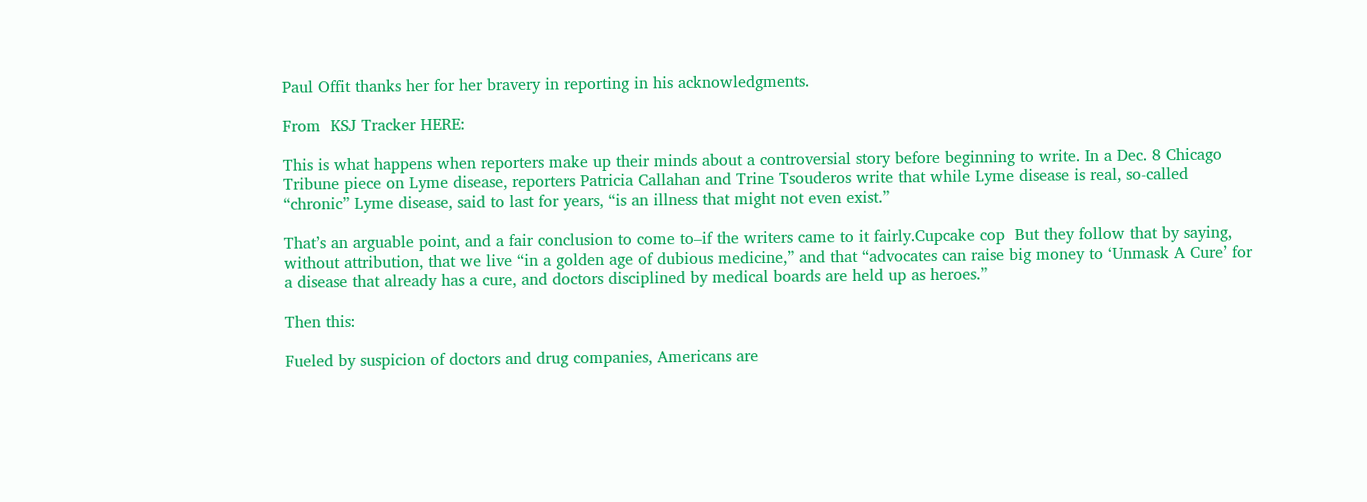Paul Offit thanks her for her bravery in reporting in his acknowledgments.

From  KSJ Tracker HERE:

This is what happens when reporters make up their minds about a controversial story before beginning to write. In a Dec. 8 Chicago Tribune piece on Lyme disease, reporters Patricia Callahan and Trine Tsouderos write that while Lyme disease is real, so-called “chronic” Lyme disease, said to last for years, “is an illness that might not even exist.”

That’s an arguable point, and a fair conclusion to come to–if the writers came to it fairly.Cupcake cop  But they follow that by saying, without attribution, that we live “in a golden age of dubious medicine,” and that “advocates can raise big money to ‘Unmask A Cure’ for a disease that already has a cure, and doctors disciplined by medical boards are held up as heroes.”

Then this:

Fueled by suspicion of doctors and drug companies, Americans are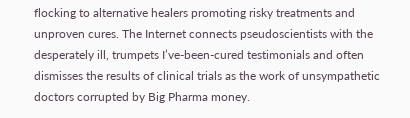flocking to alternative healers promoting risky treatments and unproven cures. The Internet connects pseudoscientists with the desperately ill, trumpets I’ve-been-cured testimonials and often dismisses the results of clinical trials as the work of unsympathetic doctors corrupted by Big Pharma money.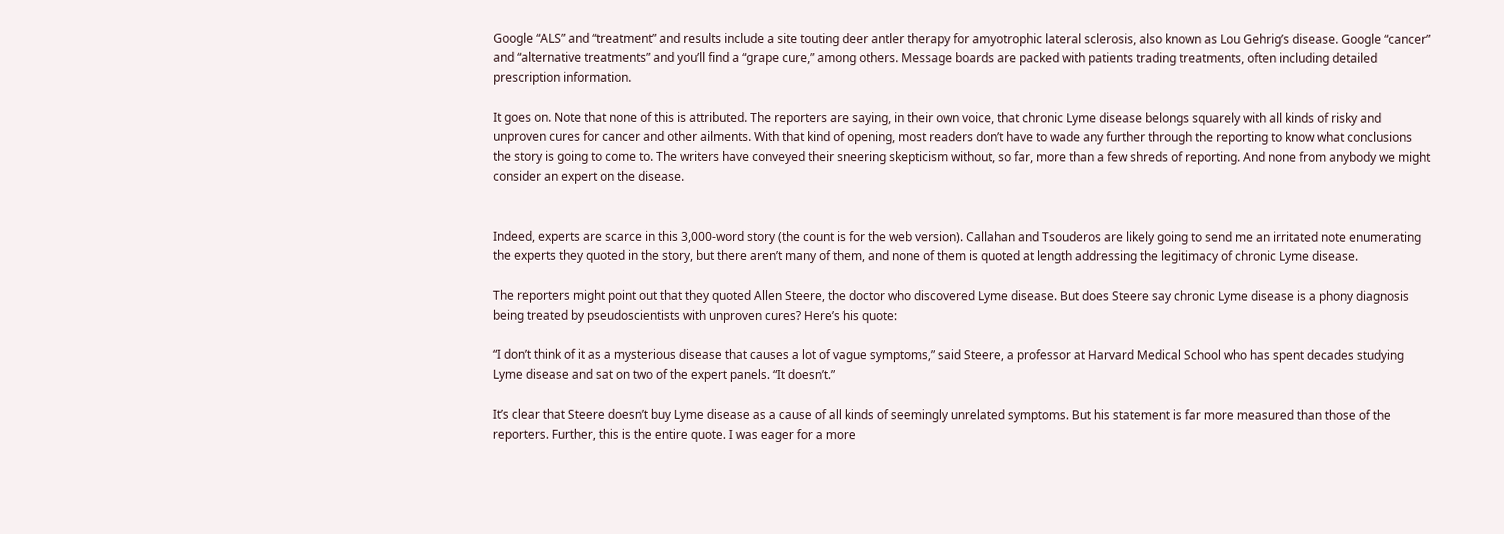Google “ALS” and “treatment” and results include a site touting deer antler therapy for amyotrophic lateral sclerosis, also known as Lou Gehrig’s disease. Google “cancer” and “alternative treatments” and you’ll find a “grape cure,” among others. Message boards are packed with patients trading treatments, often including detailed prescription information.

It goes on. Note that none of this is attributed. The reporters are saying, in their own voice, that chronic Lyme disease belongs squarely with all kinds of risky and unproven cures for cancer and other ailments. With that kind of opening, most readers don’t have to wade any further through the reporting to know what conclusions the story is going to come to. The writers have conveyed their sneering skepticism without, so far, more than a few shreds of reporting. And none from anybody we might consider an expert on the disease.


Indeed, experts are scarce in this 3,000-word story (the count is for the web version). Callahan and Tsouderos are likely going to send me an irritated note enumerating the experts they quoted in the story, but there aren’t many of them, and none of them is quoted at length addressing the legitimacy of chronic Lyme disease.

The reporters might point out that they quoted Allen Steere, the doctor who discovered Lyme disease. But does Steere say chronic Lyme disease is a phony diagnosis being treated by pseudoscientists with unproven cures? Here’s his quote:

“I don’t think of it as a mysterious disease that causes a lot of vague symptoms,” said Steere, a professor at Harvard Medical School who has spent decades studying Lyme disease and sat on two of the expert panels. “It doesn’t.”

It’s clear that Steere doesn’t buy Lyme disease as a cause of all kinds of seemingly unrelated symptoms. But his statement is far more measured than those of the reporters. Further, this is the entire quote. I was eager for a more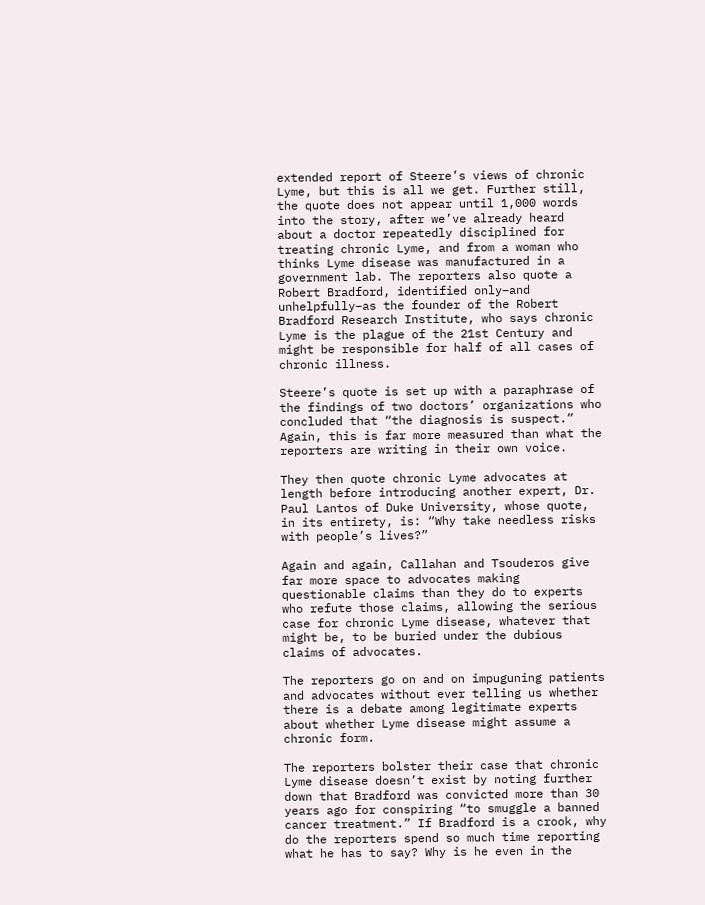extended report of Steere’s views of chronic Lyme, but this is all we get. Further still, the quote does not appear until 1,000 words into the story, after we’ve already heard about a doctor repeatedly disciplined for treating chronic Lyme, and from a woman who thinks Lyme disease was manufactured in a government lab. The reporters also quote a Robert Bradford, identified only–and unhelpfully–as the founder of the Robert Bradford Research Institute, who says chronic Lyme is the plague of the 21st Century and might be responsible for half of all cases of chronic illness.

Steere’s quote is set up with a paraphrase of the findings of two doctors’ organizations who concluded that “the diagnosis is suspect.” Again, this is far more measured than what the reporters are writing in their own voice.

They then quote chronic Lyme advocates at length before introducing another expert, Dr. Paul Lantos of Duke University, whose quote, in its entirety, is: “Why take needless risks with people’s lives?”

Again and again, Callahan and Tsouderos give far more space to advocates making questionable claims than they do to experts who refute those claims, allowing the serious case for chronic Lyme disease, whatever that might be, to be buried under the dubious claims of advocates.

The reporters go on and on impuguning patients and advocates without ever telling us whether there is a debate among legitimate experts about whether Lyme disease might assume a chronic form.

The reporters bolster their case that chronic Lyme disease doesn’t exist by noting further down that Bradford was convicted more than 30 years ago for conspiring “to smuggle a banned cancer treatment.” If Bradford is a crook, why do the reporters spend so much time reporting what he has to say? Why is he even in the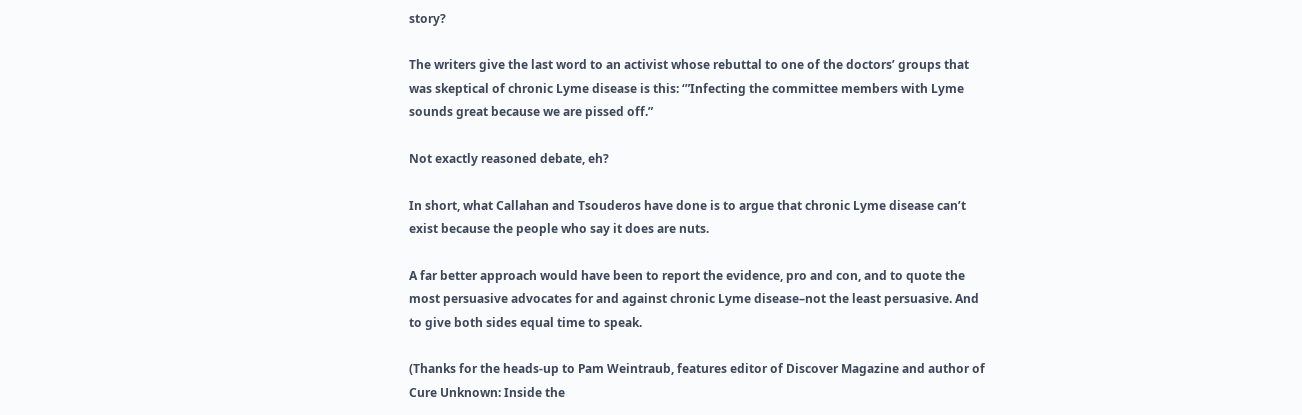story?

The writers give the last word to an activist whose rebuttal to one of the doctors’ groups that was skeptical of chronic Lyme disease is this: ‘”Infecting the committee members with Lyme sounds great because we are pissed off.”

Not exactly reasoned debate, eh?

In short, what Callahan and Tsouderos have done is to argue that chronic Lyme disease can’t exist because the people who say it does are nuts.

A far better approach would have been to report the evidence, pro and con, and to quote the most persuasive advocates for and against chronic Lyme disease–not the least persuasive. And to give both sides equal time to speak.

(Thanks for the heads-up to Pam Weintraub, features editor of Discover Magazine and author of Cure Unknown: Inside the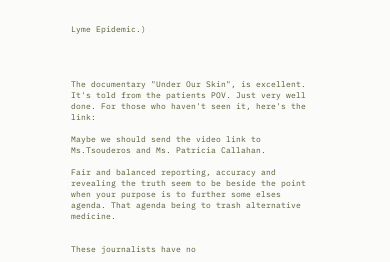Lyme Epidemic.)




The documentary "Under Our Skin", is excellent. It's told from the patients POV. Just very well done. For those who haven't seen it, here's the link:

Maybe we should send the video link to Ms.Tsouderos and Ms. Patricia Callahan.

Fair and balanced reporting, accuracy and revealing the truth seem to be beside the point when your purpose is to further some elses agenda. That agenda being to trash alternative medicine.


These journalists have no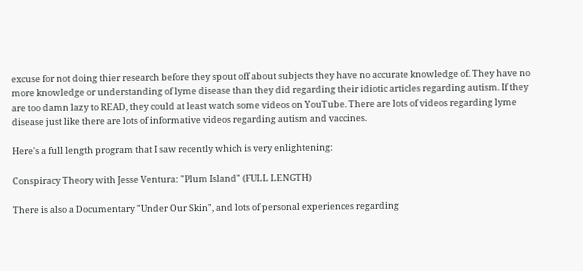excuse for not doing thier research before they spout off about subjects they have no accurate knowledge of. They have no more knowledge or understanding of lyme disease than they did regarding their idiotic articles regarding autism. If they are too damn lazy to READ, they could at least watch some videos on YouTube. There are lots of videos regarding lyme disease just like there are lots of informative videos regarding autism and vaccines.

Here's a full length program that I saw recently which is very enlightening:

Conspiracy Theory with Jesse Ventura: "Plum Island" (FULL LENGTH)

There is also a Documentary "Under Our Skin", and lots of personal experiences regarding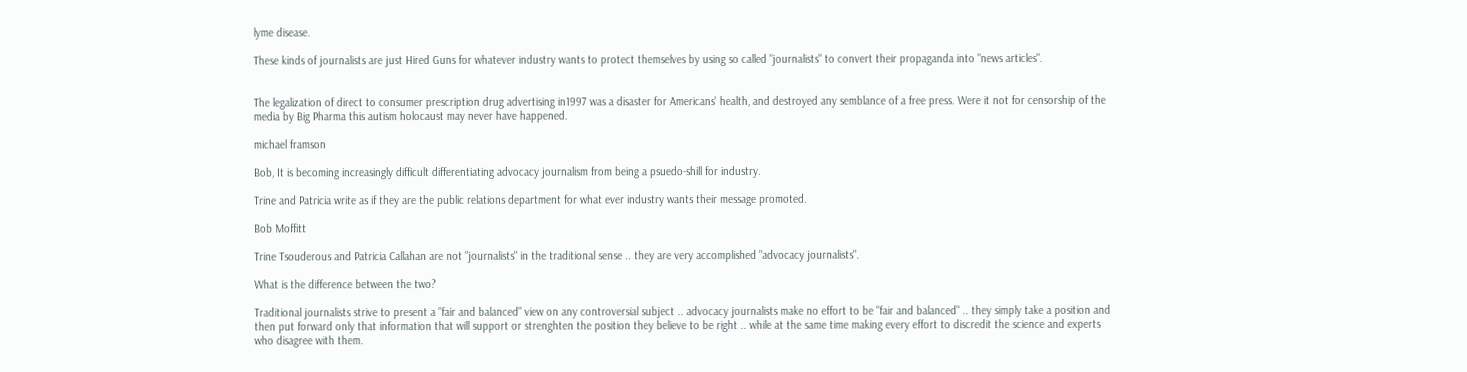lyme disease.

These kinds of journalists are just Hired Guns for whatever industry wants to protect themselves by using so called "journalists" to convert their propaganda into "news articles".


The legalization of direct to consumer prescription drug advertising in1997 was a disaster for Americans' health, and destroyed any semblance of a free press. Were it not for censorship of the media by Big Pharma this autism holocaust may never have happened.

michael framson

Bob, It is becoming increasingly difficult differentiating advocacy journalism from being a psuedo-shill for industry.

Trine and Patricia write as if they are the public relations department for what ever industry wants their message promoted.

Bob Moffitt

Trine Tsouderous and Patricia Callahan are not "journalists" in the traditional sense .. they are very accomplished "advocacy journalists".

What is the difference between the two?

Traditional journalists strive to present a "fair and balanced" view on any controversial subject .. advocacy journalists make no effort to be "fair and balanced" .. they simply take a position and then put forward only that information that will support or strenghten the position they believe to be right .. while at the same time making every effort to discredit the science and experts who disagree with them.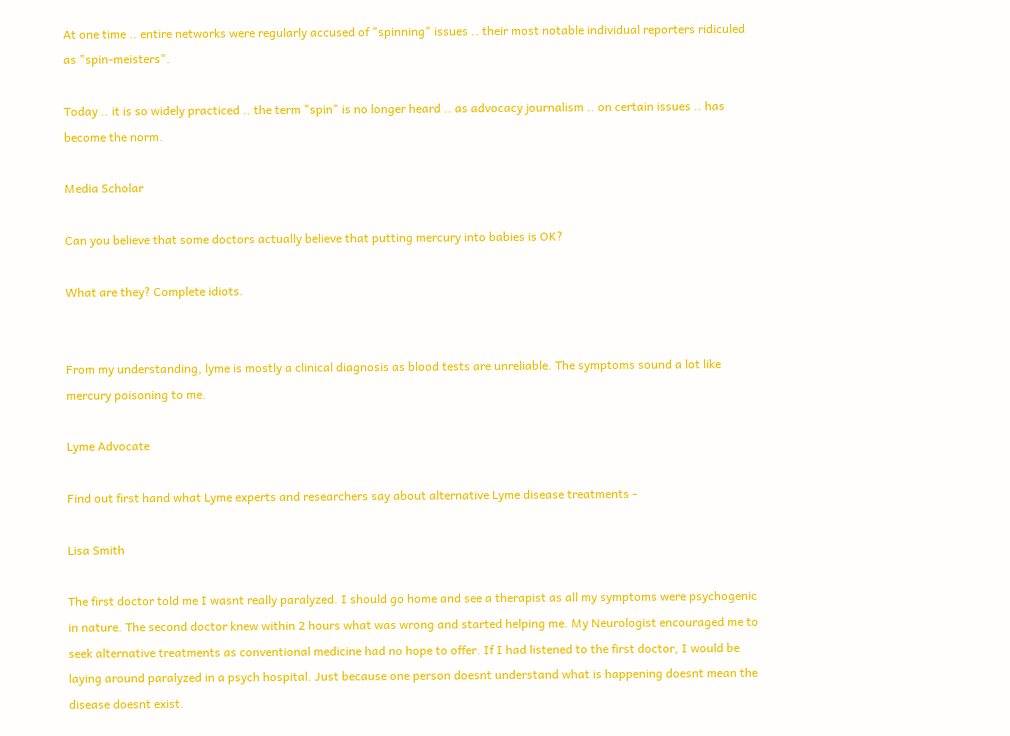At one time .. entire networks were regularly accused of "spinning" issues .. their most notable individual reporters ridiculed as "spin-meisters".

Today .. it is so widely practiced .. the term "spin" is no longer heard .. as advocacy journalism .. on certain issues .. has become the norm.

Media Scholar

Can you believe that some doctors actually believe that putting mercury into babies is OK?

What are they? Complete idiots.


From my understanding, lyme is mostly a clinical diagnosis as blood tests are unreliable. The symptoms sound a lot like mercury poisoning to me.

Lyme Advocate

Find out first hand what Lyme experts and researchers say about alternative Lyme disease treatments -

Lisa Smith

The first doctor told me I wasnt really paralyzed. I should go home and see a therapist as all my symptoms were psychogenic in nature. The second doctor knew within 2 hours what was wrong and started helping me. My Neurologist encouraged me to seek alternative treatments as conventional medicine had no hope to offer. If I had listened to the first doctor, I would be laying around paralyzed in a psych hospital. Just because one person doesnt understand what is happening doesnt mean the disease doesnt exist.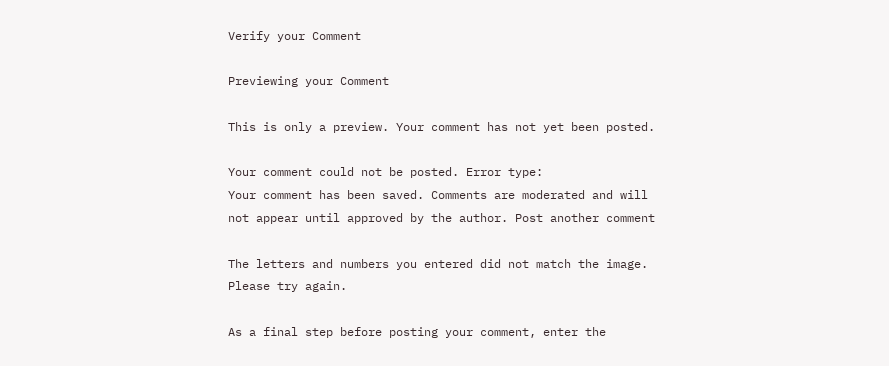Verify your Comment

Previewing your Comment

This is only a preview. Your comment has not yet been posted.

Your comment could not be posted. Error type:
Your comment has been saved. Comments are moderated and will not appear until approved by the author. Post another comment

The letters and numbers you entered did not match the image. Please try again.

As a final step before posting your comment, enter the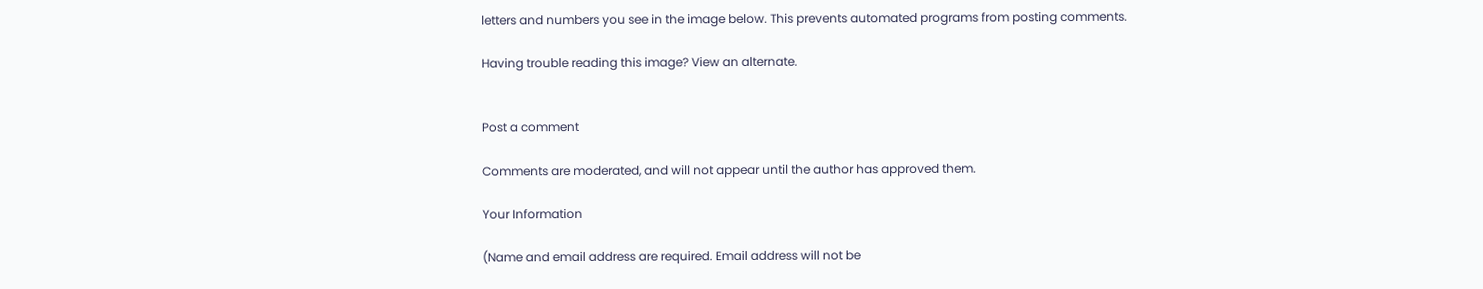letters and numbers you see in the image below. This prevents automated programs from posting comments.

Having trouble reading this image? View an alternate.


Post a comment

Comments are moderated, and will not appear until the author has approved them.

Your Information

(Name and email address are required. Email address will not be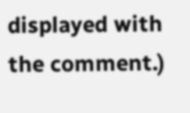displayed with the comment.)